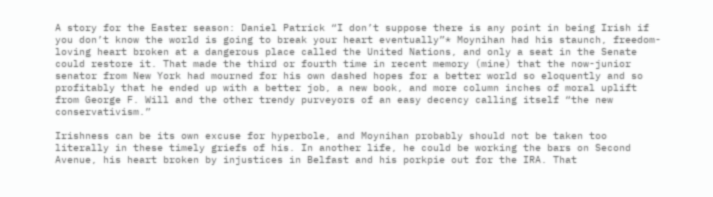A story for the Easter season: Daniel Patrick “I don’t suppose there is any point in being Irish if you don’t know the world is going to break your heart eventually”* Moynihan had his staunch, freedom-loving heart broken at a dangerous place called the United Nations, and only a seat in the Senate could restore it. That made the third or fourth time in recent memory (mine) that the now-junior senator from New York had mourned for his own dashed hopes for a better world so eloquently and so profitably that he ended up with a better job, a new book, and more column inches of moral uplift from George F. Will and the other trendy purveyors of an easy decency calling itself “the new conservativism.”

Irishness can be its own excuse for hyperbole, and Moynihan probably should not be taken too literally in these timely griefs of his. In another life, he could be working the bars on Second Avenue, his heart broken by injustices in Belfast and his porkpie out for the IRA. That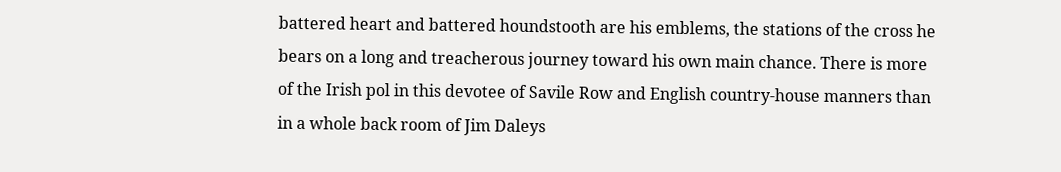battered heart and battered houndstooth are his emblems, the stations of the cross he bears on a long and treacherous journey toward his own main chance. There is more of the Irish pol in this devotee of Savile Row and English country-house manners than in a whole back room of Jim Daleys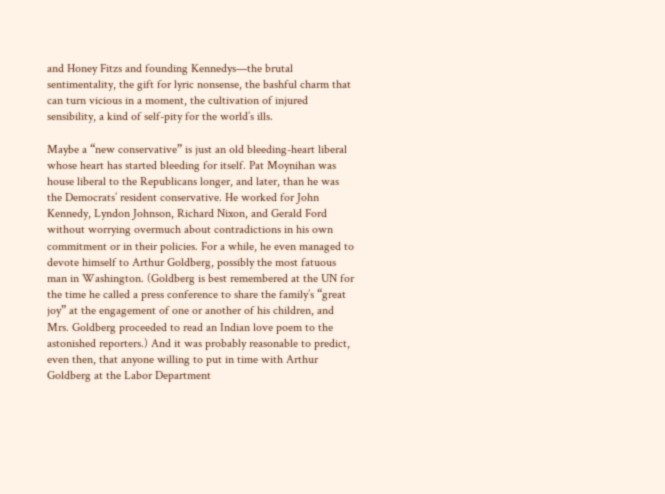and Honey Fitzs and founding Kennedys—the brutal sentimentality, the gift for lyric nonsense, the bashful charm that can turn vicious in a moment, the cultivation of injured sensibility, a kind of self-pity for the world’s ills.

Maybe a “new conservative” is just an old bleeding-heart liberal whose heart has started bleeding for itself. Pat Moynihan was house liberal to the Republicans longer, and later, than he was the Democrats’ resident conservative. He worked for John Kennedy, Lyndon Johnson, Richard Nixon, and Gerald Ford without worrying overmuch about contradictions in his own commitment or in their policies. For a while, he even managed to devote himself to Arthur Goldberg, possibly the most fatuous man in Washington. (Goldberg is best remembered at the UN for the time he called a press conference to share the family’s “great joy” at the engagement of one or another of his children, and Mrs. Goldberg proceeded to read an Indian love poem to the astonished reporters.) And it was probably reasonable to predict, even then, that anyone willing to put in time with Arthur Goldberg at the Labor Department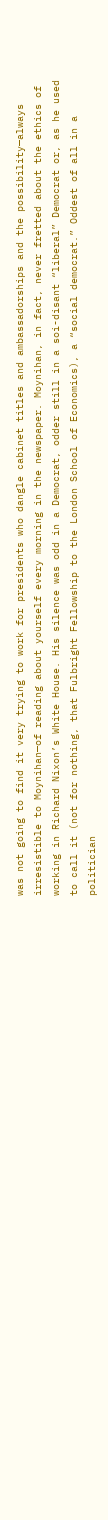was not going to find it very trying to work for presidents who dangle cabinet titles and ambassadorships and the possibility—always irresistible to Moynihan—of reading about yourself every morning in the newspaper. Moynihan, in fact, never fretted about the ethics of working in Richard Nixon’s White House. His silence was odd in a Democrat, odder still in a soi-disant “liberal” Democrat or, as he used to call it (not for nothing, that Fulbright Fellowship to the London School of Economics), a “social democrat.” Oddest of all in a politician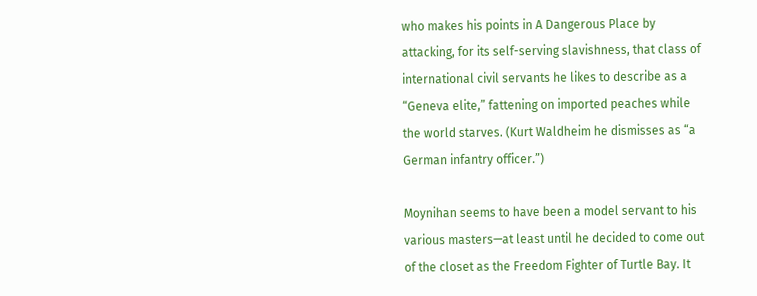who makes his points in A Dangerous Place by attacking, for its self-serving slavishness, that class of international civil servants he likes to describe as a “Geneva elite,” fattening on imported peaches while the world starves. (Kurt Waldheim he dismisses as “a German infantry officer.”)

Moynihan seems to have been a model servant to his various masters—at least until he decided to come out of the closet as the Freedom Fighter of Turtle Bay. It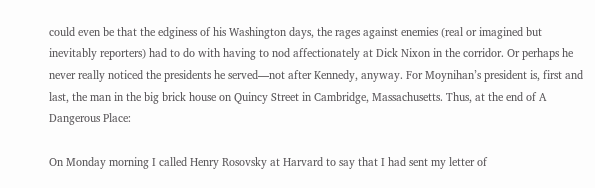could even be that the edginess of his Washington days, the rages against enemies (real or imagined but inevitably reporters) had to do with having to nod affectionately at Dick Nixon in the corridor. Or perhaps he never really noticed the presidents he served—not after Kennedy, anyway. For Moynihan’s president is, first and last, the man in the big brick house on Quincy Street in Cambridge, Massachusetts. Thus, at the end of A Dangerous Place:

On Monday morning I called Henry Rosovsky at Harvard to say that I had sent my letter of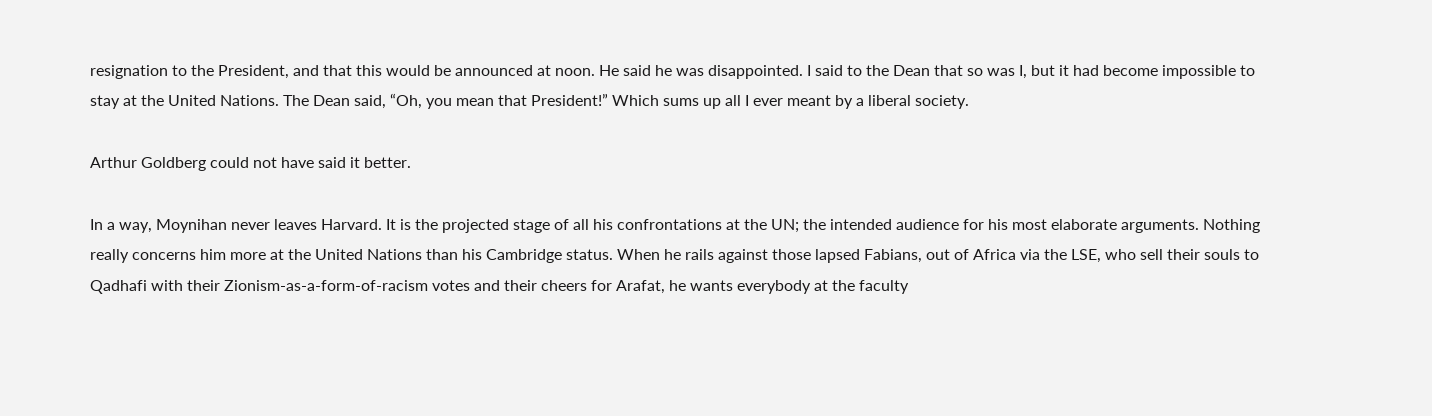resignation to the President, and that this would be announced at noon. He said he was disappointed. I said to the Dean that so was I, but it had become impossible to stay at the United Nations. The Dean said, “Oh, you mean that President!” Which sums up all I ever meant by a liberal society.

Arthur Goldberg could not have said it better.

In a way, Moynihan never leaves Harvard. It is the projected stage of all his confrontations at the UN; the intended audience for his most elaborate arguments. Nothing really concerns him more at the United Nations than his Cambridge status. When he rails against those lapsed Fabians, out of Africa via the LSE, who sell their souls to Qadhafi with their Zionism-as-a-form-of-racism votes and their cheers for Arafat, he wants everybody at the faculty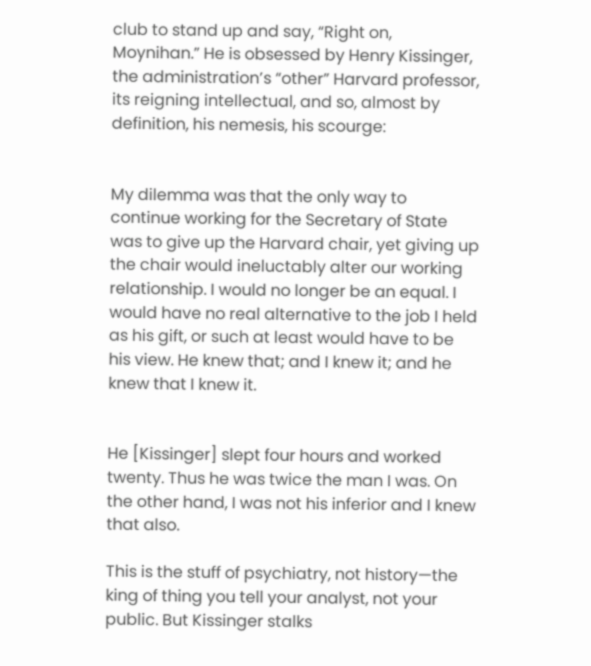club to stand up and say, “Right on, Moynihan.” He is obsessed by Henry Kissinger, the administration’s “other” Harvard professor, its reigning intellectual, and so, almost by definition, his nemesis, his scourge:


My dilemma was that the only way to continue working for the Secretary of State was to give up the Harvard chair, yet giving up the chair would ineluctably alter our working relationship. I would no longer be an equal. I would have no real alternative to the job I held as his gift, or such at least would have to be his view. He knew that; and I knew it; and he knew that I knew it.


He [Kissinger] slept four hours and worked twenty. Thus he was twice the man I was. On the other hand, I was not his inferior and I knew that also.

This is the stuff of psychiatry, not history—the king of thing you tell your analyst, not your public. But Kissinger stalks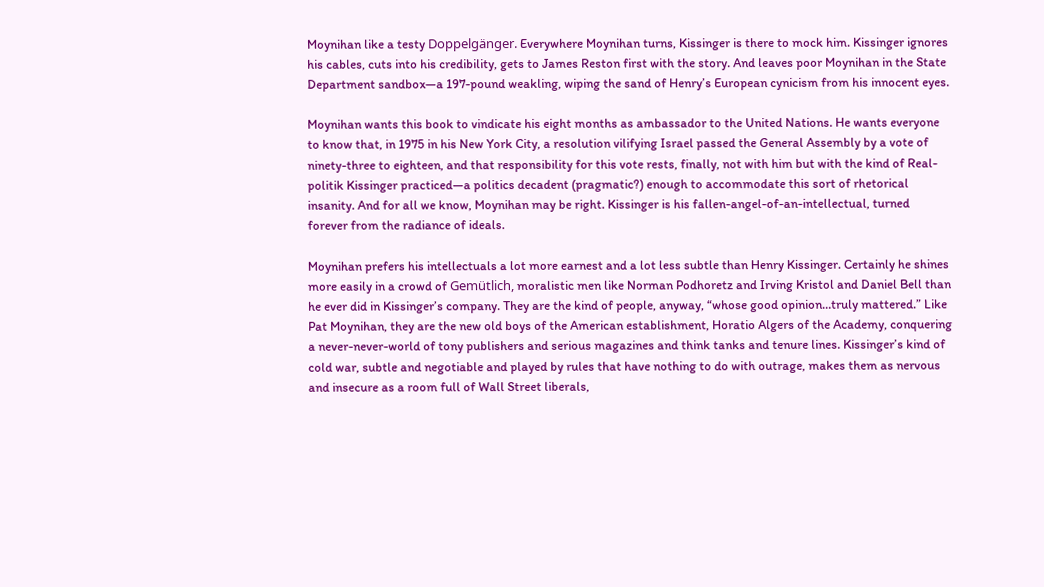Moynihan like a testy Doppelgänger. Everywhere Moynihan turns, Kissinger is there to mock him. Kissinger ignores his cables, cuts into his credibility, gets to James Reston first with the story. And leaves poor Moynihan in the State Department sandbox—a 197-pound weakling, wiping the sand of Henry’s European cynicism from his innocent eyes.

Moynihan wants this book to vindicate his eight months as ambassador to the United Nations. He wants everyone to know that, in 1975 in his New York City, a resolution vilifying Israel passed the General Assembly by a vote of ninety-three to eighteen, and that responsibility for this vote rests, finally, not with him but with the kind of Real-politik Kissinger practiced—a politics decadent (pragmatic?) enough to accommodate this sort of rhetorical insanity. And for all we know, Moynihan may be right. Kissinger is his fallen-angel-of-an-intellectual, turned forever from the radiance of ideals.

Moynihan prefers his intellectuals a lot more earnest and a lot less subtle than Henry Kissinger. Certainly he shines more easily in a crowd of Gemütlich, moralistic men like Norman Podhoretz and Irving Kristol and Daniel Bell than he ever did in Kissinger’s company. They are the kind of people, anyway, “whose good opinion…truly mattered.” Like Pat Moynihan, they are the new old boys of the American establishment, Horatio Algers of the Academy, conquering a never-never-world of tony publishers and serious magazines and think tanks and tenure lines. Kissinger’s kind of cold war, subtle and negotiable and played by rules that have nothing to do with outrage, makes them as nervous and insecure as a room full of Wall Street liberals,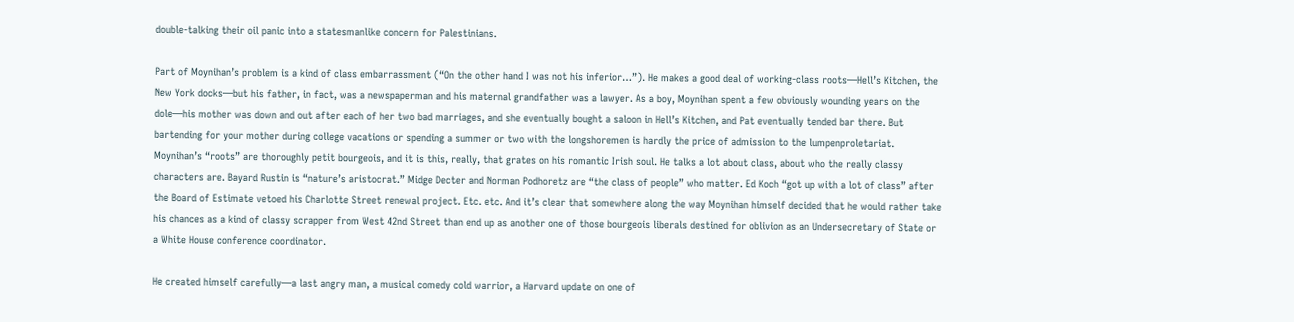double-talking their oil panic into a statesmanlike concern for Palestinians.

Part of Moynihan’s problem is a kind of class embarrassment (“On the other hand I was not his inferior…”). He makes a good deal of working-class roots—Hell’s Kitchen, the New York docks—but his father, in fact, was a newspaperman and his maternal grandfather was a lawyer. As a boy, Moynihan spent a few obviously wounding years on the dole—his mother was down and out after each of her two bad marriages, and she eventually bought a saloon in Hell’s Kitchen, and Pat eventually tended bar there. But bartending for your mother during college vacations or spending a summer or two with the longshoremen is hardly the price of admission to the lumpenproletariat. Moynihan’s “roots” are thoroughly petit bourgeois, and it is this, really, that grates on his romantic Irish soul. He talks a lot about class, about who the really classy characters are. Bayard Rustin is “nature’s aristocrat.” Midge Decter and Norman Podhoretz are “the class of people” who matter. Ed Koch “got up with a lot of class” after the Board of Estimate vetoed his Charlotte Street renewal project. Etc. etc. And it’s clear that somewhere along the way Moynihan himself decided that he would rather take his chances as a kind of classy scrapper from West 42nd Street than end up as another one of those bourgeois liberals destined for oblivion as an Undersecretary of State or a White House conference coordinator.

He created himself carefully—a last angry man, a musical comedy cold warrior, a Harvard update on one of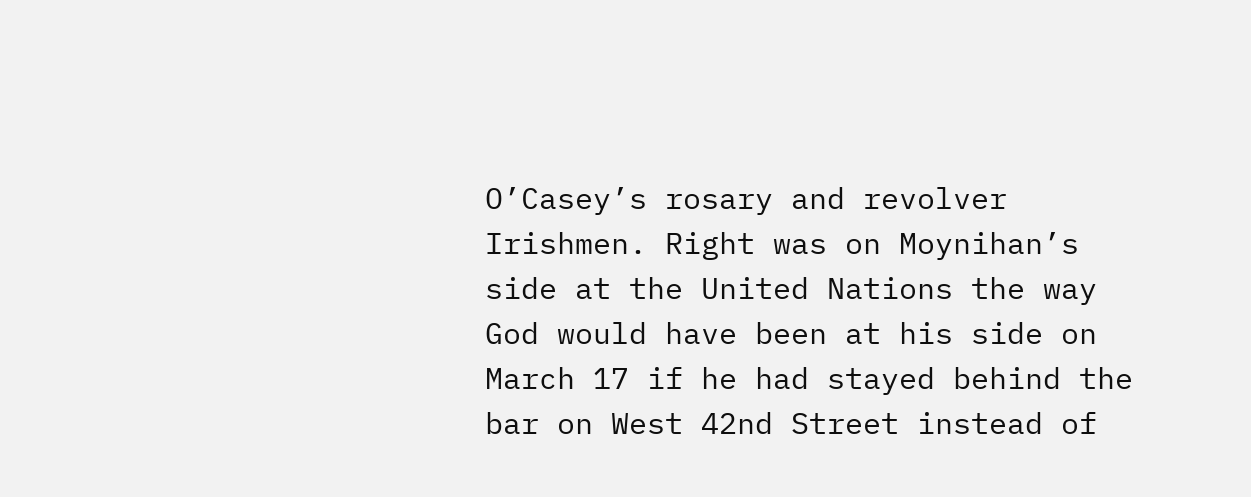O’Casey’s rosary and revolver Irishmen. Right was on Moynihan’s side at the United Nations the way God would have been at his side on March 17 if he had stayed behind the bar on West 42nd Street instead of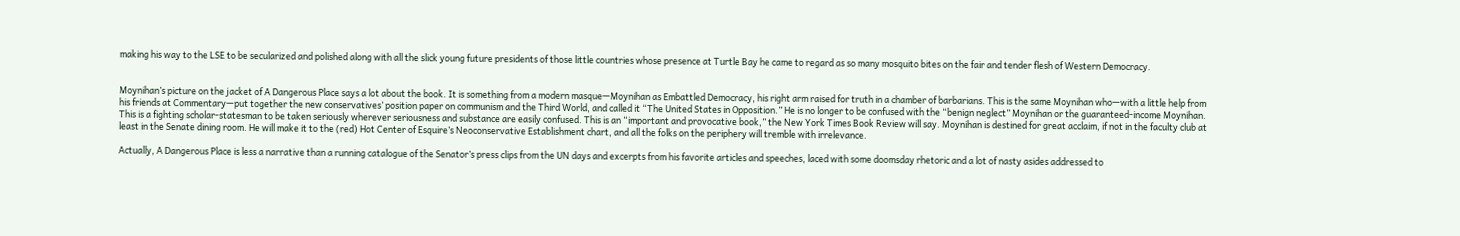making his way to the LSE to be secularized and polished along with all the slick young future presidents of those little countries whose presence at Turtle Bay he came to regard as so many mosquito bites on the fair and tender flesh of Western Democracy.


Moynihan’s picture on the jacket of A Dangerous Place says a lot about the book. It is something from a modern masque—Moynihan as Embattled Democracy, his right arm raised for truth in a chamber of barbarians. This is the same Moynihan who—with a little help from his friends at Commentary—put together the new conservatives’ position paper on communism and the Third World, and called it “The United States in Opposition.” He is no longer to be confused with the “benign neglect” Moynihan or the guaranteed-income Moynihan. This is a fighting scholar-statesman to be taken seriously wherever seriousness and substance are easily confused. This is an “important and provocative book,” the New York Times Book Review will say. Moynihan is destined for great acclaim, if not in the faculty club at least in the Senate dining room. He will make it to the (red) Hot Center of Esquire’s Neoconservative Establishment chart, and all the folks on the periphery will tremble with irrelevance.

Actually, A Dangerous Place is less a narrative than a running catalogue of the Senator’s press clips from the UN days and excerpts from his favorite articles and speeches, laced with some doomsday rhetoric and a lot of nasty asides addressed to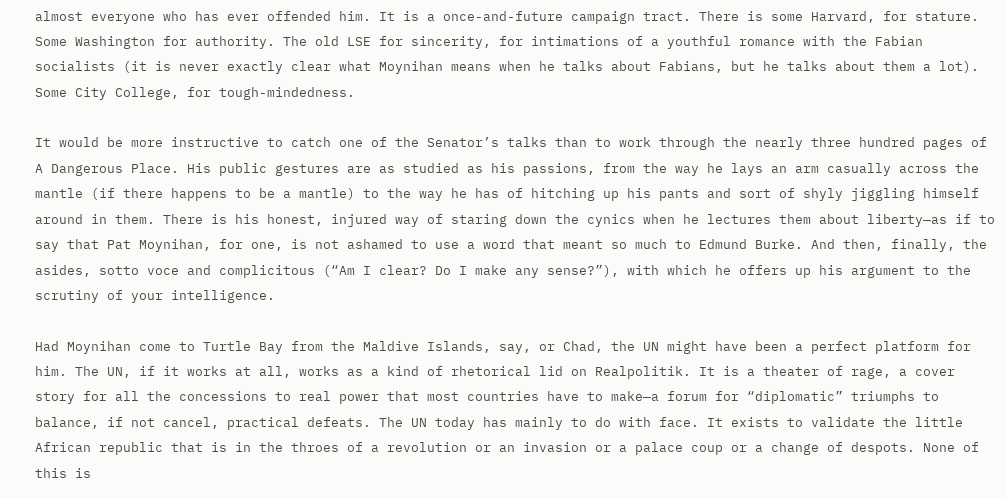almost everyone who has ever offended him. It is a once-and-future campaign tract. There is some Harvard, for stature. Some Washington for authority. The old LSE for sincerity, for intimations of a youthful romance with the Fabian socialists (it is never exactly clear what Moynihan means when he talks about Fabians, but he talks about them a lot). Some City College, for tough-mindedness.

It would be more instructive to catch one of the Senator’s talks than to work through the nearly three hundred pages of A Dangerous Place. His public gestures are as studied as his passions, from the way he lays an arm casually across the mantle (if there happens to be a mantle) to the way he has of hitching up his pants and sort of shyly jiggling himself around in them. There is his honest, injured way of staring down the cynics when he lectures them about liberty—as if to say that Pat Moynihan, for one, is not ashamed to use a word that meant so much to Edmund Burke. And then, finally, the asides, sotto voce and complicitous (“Am I clear? Do I make any sense?”), with which he offers up his argument to the scrutiny of your intelligence.

Had Moynihan come to Turtle Bay from the Maldive Islands, say, or Chad, the UN might have been a perfect platform for him. The UN, if it works at all, works as a kind of rhetorical lid on Realpolitik. It is a theater of rage, a cover story for all the concessions to real power that most countries have to make—a forum for “diplomatic” triumphs to balance, if not cancel, practical defeats. The UN today has mainly to do with face. It exists to validate the little African republic that is in the throes of a revolution or an invasion or a palace coup or a change of despots. None of this is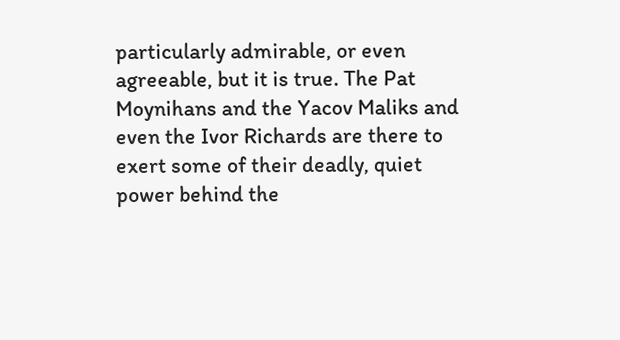particularly admirable, or even agreeable, but it is true. The Pat Moynihans and the Yacov Maliks and even the Ivor Richards are there to exert some of their deadly, quiet power behind the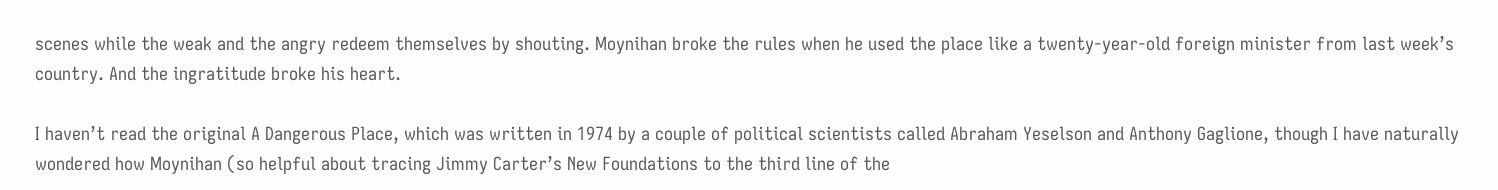scenes while the weak and the angry redeem themselves by shouting. Moynihan broke the rules when he used the place like a twenty-year-old foreign minister from last week’s country. And the ingratitude broke his heart.

I haven’t read the original A Dangerous Place, which was written in 1974 by a couple of political scientists called Abraham Yeselson and Anthony Gaglione, though I have naturally wondered how Moynihan (so helpful about tracing Jimmy Carter’s New Foundations to the third line of the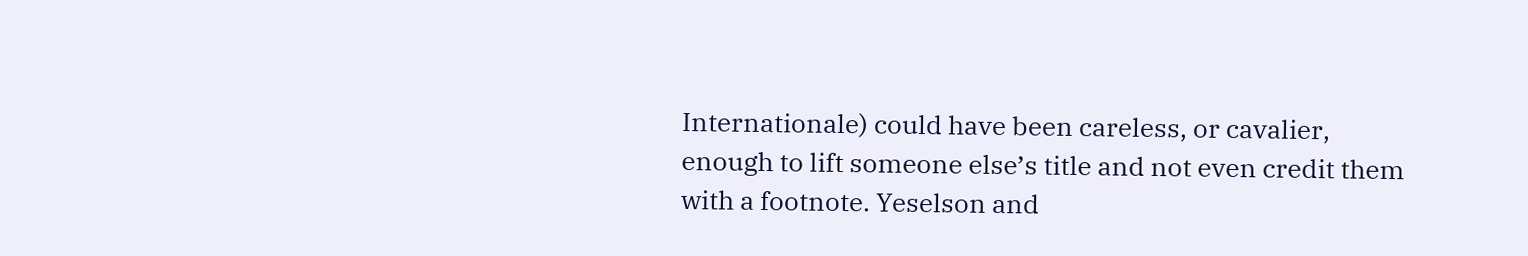Internationale) could have been careless, or cavalier, enough to lift someone else’s title and not even credit them with a footnote. Yeselson and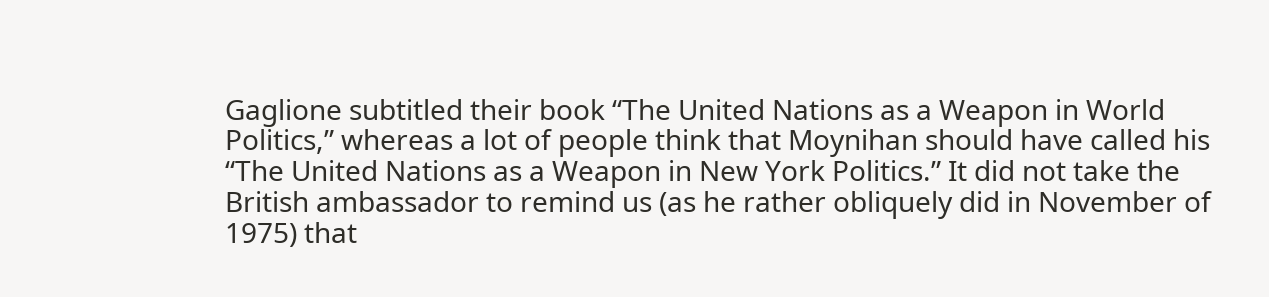Gaglione subtitled their book “The United Nations as a Weapon in World Politics,” whereas a lot of people think that Moynihan should have called his “The United Nations as a Weapon in New York Politics.” It did not take the British ambassador to remind us (as he rather obliquely did in November of 1975) that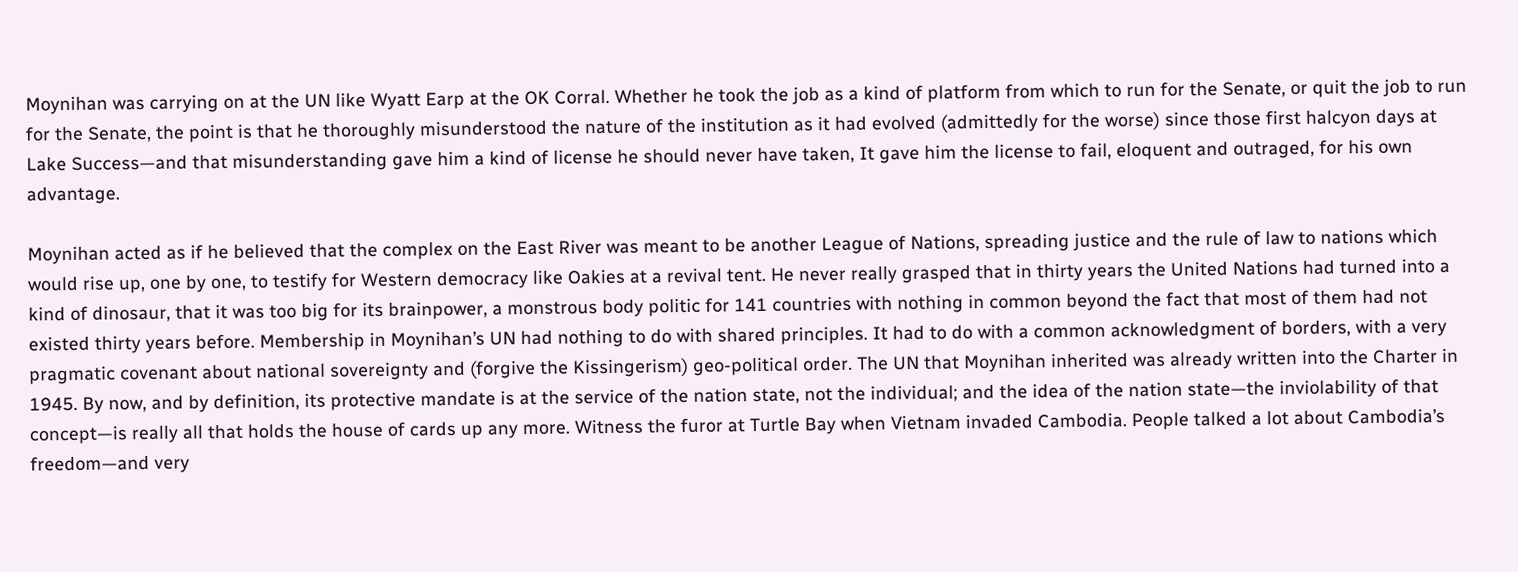Moynihan was carrying on at the UN like Wyatt Earp at the OK Corral. Whether he took the job as a kind of platform from which to run for the Senate, or quit the job to run for the Senate, the point is that he thoroughly misunderstood the nature of the institution as it had evolved (admittedly for the worse) since those first halcyon days at Lake Success—and that misunderstanding gave him a kind of license he should never have taken, It gave him the license to fail, eloquent and outraged, for his own advantage.

Moynihan acted as if he believed that the complex on the East River was meant to be another League of Nations, spreading justice and the rule of law to nations which would rise up, one by one, to testify for Western democracy like Oakies at a revival tent. He never really grasped that in thirty years the United Nations had turned into a kind of dinosaur, that it was too big for its brainpower, a monstrous body politic for 141 countries with nothing in common beyond the fact that most of them had not existed thirty years before. Membership in Moynihan’s UN had nothing to do with shared principles. It had to do with a common acknowledgment of borders, with a very pragmatic covenant about national sovereignty and (forgive the Kissingerism) geo-political order. The UN that Moynihan inherited was already written into the Charter in 1945. By now, and by definition, its protective mandate is at the service of the nation state, not the individual; and the idea of the nation state—the inviolability of that concept—is really all that holds the house of cards up any more. Witness the furor at Turtle Bay when Vietnam invaded Cambodia. People talked a lot about Cambodia’s freedom—and very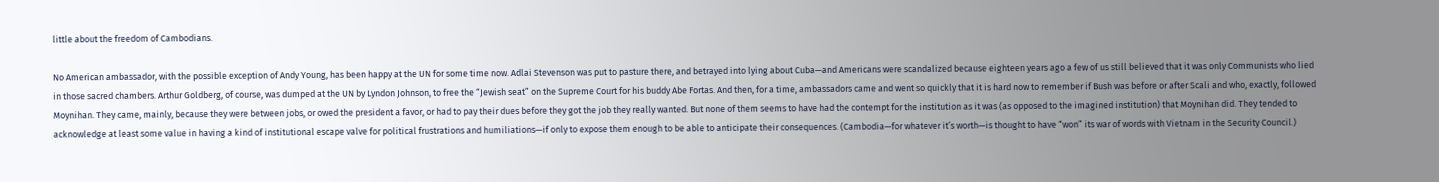little about the freedom of Cambodians.

No American ambassador, with the possible exception of Andy Young, has been happy at the UN for some time now. Adlai Stevenson was put to pasture there, and betrayed into lying about Cuba—and Americans were scandalized because eighteen years ago a few of us still believed that it was only Communists who lied in those sacred chambers. Arthur Goldberg, of course, was dumped at the UN by Lyndon Johnson, to free the “Jewish seat” on the Supreme Court for his buddy Abe Fortas. And then, for a time, ambassadors came and went so quickly that it is hard now to remember if Bush was before or after Scali and who, exactly, followed Moynihan. They came, mainly, because they were between jobs, or owed the president a favor, or had to pay their dues before they got the job they really wanted. But none of them seems to have had the contempt for the institution as it was (as opposed to the imagined institution) that Moynihan did. They tended to acknowledge at least some value in having a kind of institutional escape valve for political frustrations and humiliations—if only to expose them enough to be able to anticipate their consequences. (Cambodia—for whatever it’s worth—is thought to have “won” its war of words with Vietnam in the Security Council.)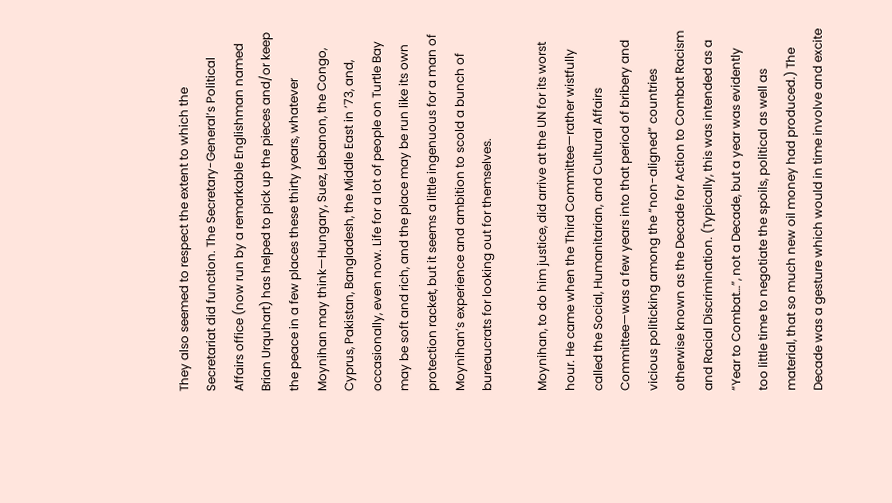They also seemed to respect the extent to which the Secretariat did function. The Secretary-General’s Political Affairs office (now run by a remarkable Englishman named Brian Urquhart) has helped to pick up the pieces and/or keep the peace in a few places these thirty years, whatever Moynihan may think—Hungary, Suez, Lebanon, the Congo, Cyprus, Pakistan, Bangladesh, the Middle East in ’73, and, occasionally, even now. Life for a lot of people on Turtle Bay may be soft and rich, and the place may be run like its own protection racket, but it seems a little ingenuous for a man of Moynihan’s experience and ambition to scold a bunch of bureaucrats for looking out for themselves.

Moynihan, to do him justice, did arrive at the UN for its worst hour. He came when the Third Committee—rather wistfully called the Social, Humanitarian, and Cultural Affairs Committee—was a few years into that period of bribery and vicious politicking among the “non-aligned” countries otherwise known as the Decade for Action to Combat Racism and Racial Discrimination. (Typically, this was intended as a “Year to Combat…”, not a Decade, but a year was evidently too little time to negotiate the spoils, political as well as material, that so much new oil money had produced.) The Decade was a gesture which would in time involve and excite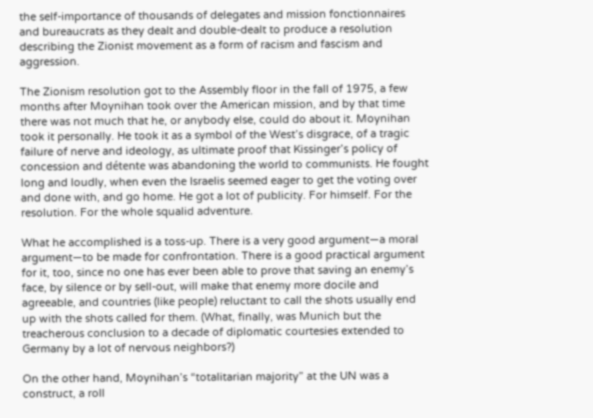the self-importance of thousands of delegates and mission fonctionnaires and bureaucrats as they dealt and double-dealt to produce a resolution describing the Zionist movement as a form of racism and fascism and aggression.

The Zionism resolution got to the Assembly floor in the fall of 1975, a few months after Moynihan took over the American mission, and by that time there was not much that he, or anybody else, could do about it. Moynihan took it personally. He took it as a symbol of the West’s disgrace, of a tragic failure of nerve and ideology, as ultimate proof that Kissinger’s policy of concession and détente was abandoning the world to communists. He fought long and loudly, when even the Israelis seemed eager to get the voting over and done with, and go home. He got a lot of publicity. For himself. For the resolution. For the whole squalid adventure.

What he accomplished is a toss-up. There is a very good argument—a moral argument—to be made for confrontation. There is a good practical argument for it, too, since no one has ever been able to prove that saving an enemy’s face, by silence or by sell-out, will make that enemy more docile and agreeable, and countries (like people) reluctant to call the shots usually end up with the shots called for them. (What, finally, was Munich but the treacherous conclusion to a decade of diplomatic courtesies extended to Germany by a lot of nervous neighbors?)

On the other hand, Moynihan’s “totalitarian majority” at the UN was a construct, a roll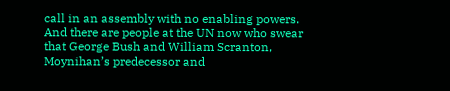call in an assembly with no enabling powers. And there are people at the UN now who swear that George Bush and William Scranton, Moynihan’s predecessor and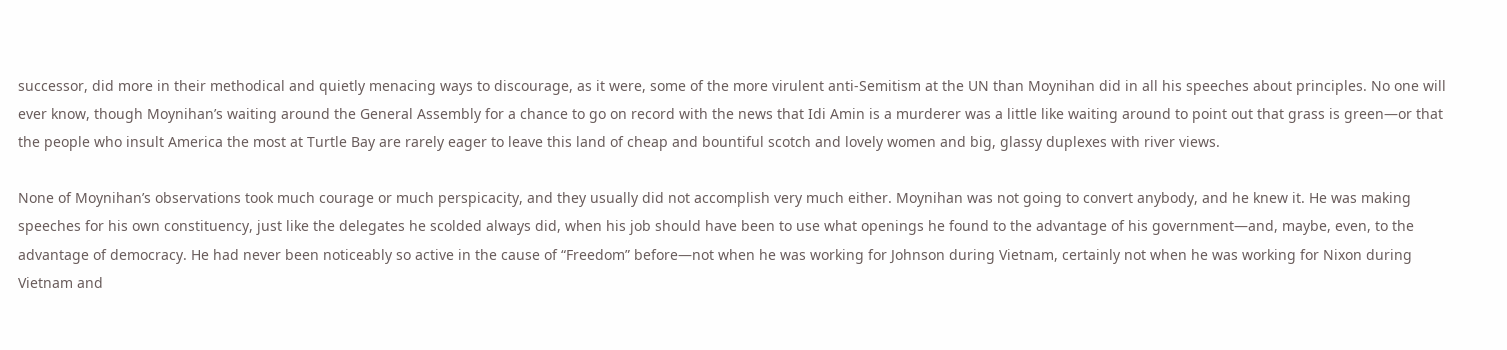successor, did more in their methodical and quietly menacing ways to discourage, as it were, some of the more virulent anti-Semitism at the UN than Moynihan did in all his speeches about principles. No one will ever know, though Moynihan’s waiting around the General Assembly for a chance to go on record with the news that Idi Amin is a murderer was a little like waiting around to point out that grass is green—or that the people who insult America the most at Turtle Bay are rarely eager to leave this land of cheap and bountiful scotch and lovely women and big, glassy duplexes with river views.

None of Moynihan’s observations took much courage or much perspicacity, and they usually did not accomplish very much either. Moynihan was not going to convert anybody, and he knew it. He was making speeches for his own constituency, just like the delegates he scolded always did, when his job should have been to use what openings he found to the advantage of his government—and, maybe, even, to the advantage of democracy. He had never been noticeably so active in the cause of “Freedom” before—not when he was working for Johnson during Vietnam, certainly not when he was working for Nixon during Vietnam and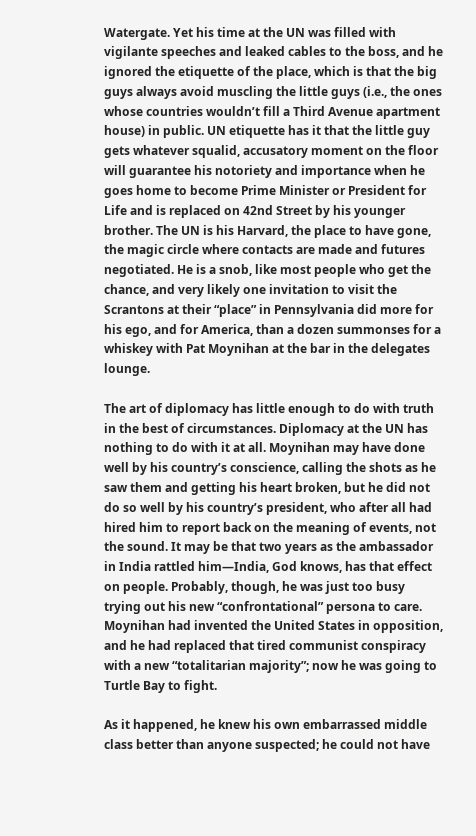Watergate. Yet his time at the UN was filled with vigilante speeches and leaked cables to the boss, and he ignored the etiquette of the place, which is that the big guys always avoid muscling the little guys (i.e., the ones whose countries wouldn’t fill a Third Avenue apartment house) in public. UN etiquette has it that the little guy gets whatever squalid, accusatory moment on the floor will guarantee his notoriety and importance when he goes home to become Prime Minister or President for Life and is replaced on 42nd Street by his younger brother. The UN is his Harvard, the place to have gone, the magic circle where contacts are made and futures negotiated. He is a snob, like most people who get the chance, and very likely one invitation to visit the Scrantons at their “place” in Pennsylvania did more for his ego, and for America, than a dozen summonses for a whiskey with Pat Moynihan at the bar in the delegates lounge.

The art of diplomacy has little enough to do with truth in the best of circumstances. Diplomacy at the UN has nothing to do with it at all. Moynihan may have done well by his country’s conscience, calling the shots as he saw them and getting his heart broken, but he did not do so well by his country’s president, who after all had hired him to report back on the meaning of events, not the sound. It may be that two years as the ambassador in India rattled him—India, God knows, has that effect on people. Probably, though, he was just too busy trying out his new “confrontational” persona to care. Moynihan had invented the United States in opposition, and he had replaced that tired communist conspiracy with a new “totalitarian majority”; now he was going to Turtle Bay to fight.

As it happened, he knew his own embarrassed middle class better than anyone suspected; he could not have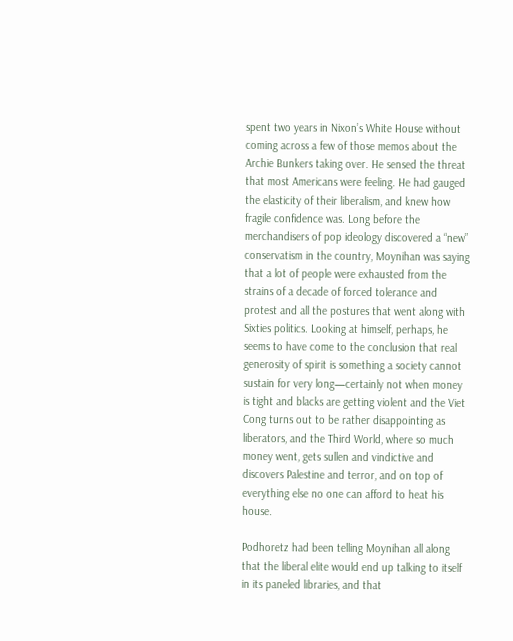spent two years in Nixon’s White House without coming across a few of those memos about the Archie Bunkers taking over. He sensed the threat that most Americans were feeling. He had gauged the elasticity of their liberalism, and knew how fragile confidence was. Long before the merchandisers of pop ideology discovered a “new” conservatism in the country, Moynihan was saying that a lot of people were exhausted from the strains of a decade of forced tolerance and protest and all the postures that went along with Sixties politics. Looking at himself, perhaps, he seems to have come to the conclusion that real generosity of spirit is something a society cannot sustain for very long—certainly not when money is tight and blacks are getting violent and the Viet Cong turns out to be rather disappointing as liberators, and the Third World, where so much money went, gets sullen and vindictive and discovers Palestine and terror, and on top of everything else no one can afford to heat his house.

Podhoretz had been telling Moynihan all along that the liberal elite would end up talking to itself in its paneled libraries, and that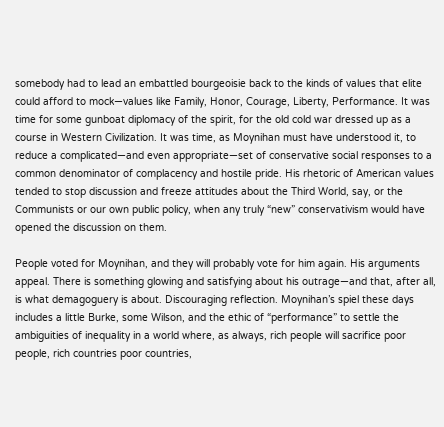somebody had to lead an embattled bourgeoisie back to the kinds of values that elite could afford to mock—values like Family, Honor, Courage, Liberty, Performance. It was time for some gunboat diplomacy of the spirit, for the old cold war dressed up as a course in Western Civilization. It was time, as Moynihan must have understood it, to reduce a complicated—and even appropriate—set of conservative social responses to a common denominator of complacency and hostile pride. His rhetoric of American values tended to stop discussion and freeze attitudes about the Third World, say, or the Communists or our own public policy, when any truly “new” conservativism would have opened the discussion on them.

People voted for Moynihan, and they will probably vote for him again. His arguments appeal. There is something glowing and satisfying about his outrage—and that, after all, is what demagoguery is about. Discouraging reflection. Moynihan’s spiel these days includes a little Burke, some Wilson, and the ethic of “performance” to settle the ambiguities of inequality in a world where, as always, rich people will sacrifice poor people, rich countries poor countries,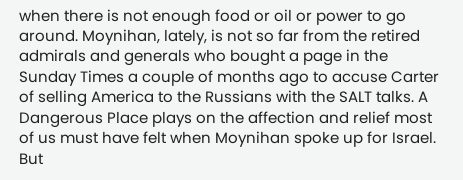when there is not enough food or oil or power to go around. Moynihan, lately, is not so far from the retired admirals and generals who bought a page in the Sunday Times a couple of months ago to accuse Carter of selling America to the Russians with the SALT talks. A Dangerous Place plays on the affection and relief most of us must have felt when Moynihan spoke up for Israel. But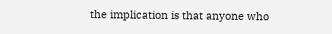the implication is that anyone who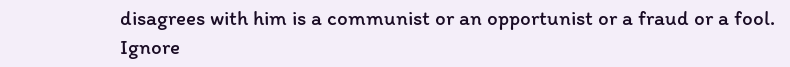disagrees with him is a communist or an opportunist or a fraud or a fool. Ignore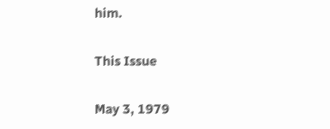him.

This Issue

May 3, 1979